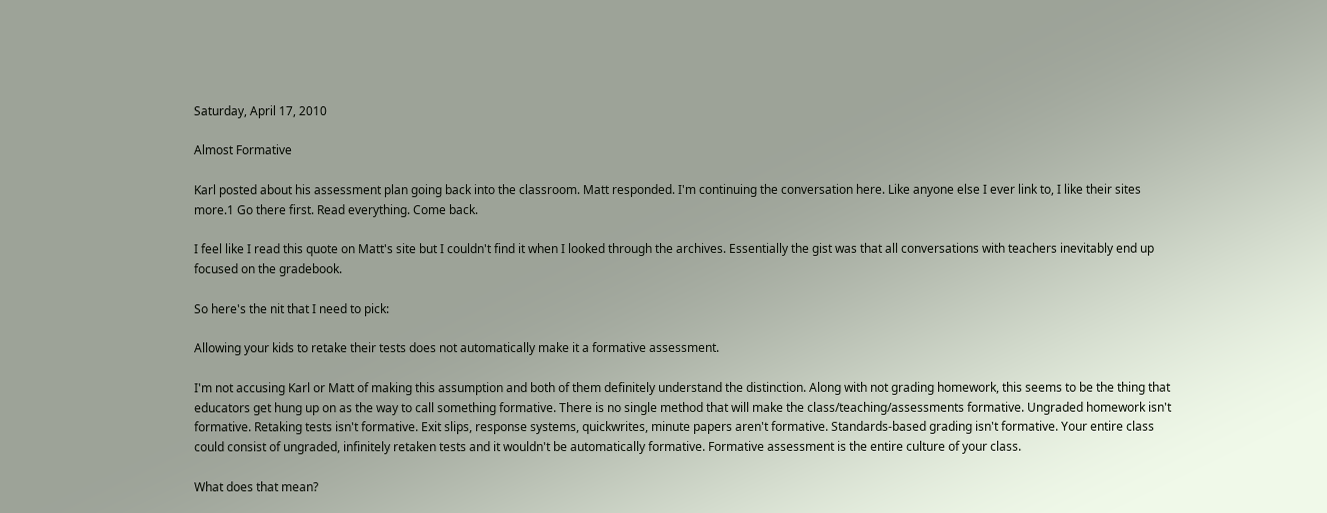Saturday, April 17, 2010

Almost Formative

Karl posted about his assessment plan going back into the classroom. Matt responded. I'm continuing the conversation here. Like anyone else I ever link to, I like their sites more.1 Go there first. Read everything. Come back.

I feel like I read this quote on Matt's site but I couldn't find it when I looked through the archives. Essentially the gist was that all conversations with teachers inevitably end up focused on the gradebook.

So here's the nit that I need to pick:

Allowing your kids to retake their tests does not automatically make it a formative assessment.

I'm not accusing Karl or Matt of making this assumption and both of them definitely understand the distinction. Along with not grading homework, this seems to be the thing that educators get hung up on as the way to call something formative. There is no single method that will make the class/teaching/assessments formative. Ungraded homework isn't formative. Retaking tests isn't formative. Exit slips, response systems, quickwrites, minute papers aren't formative. Standards-based grading isn't formative. Your entire class could consist of ungraded, infinitely retaken tests and it wouldn't be automatically formative. Formative assessment is the entire culture of your class.

What does that mean?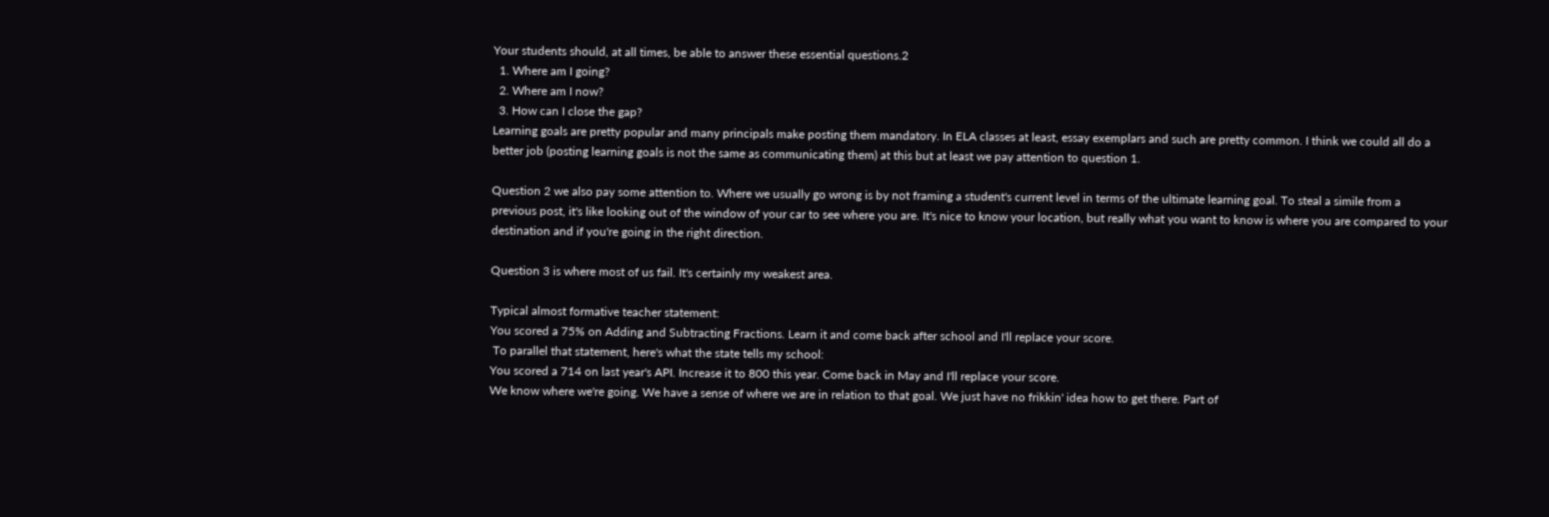Your students should, at all times, be able to answer these essential questions.2
  1. Where am I going?
  2. Where am I now?
  3. How can I close the gap?
Learning goals are pretty popular and many principals make posting them mandatory. In ELA classes at least, essay exemplars and such are pretty common. I think we could all do a better job (posting learning goals is not the same as communicating them) at this but at least we pay attention to question 1.

Question 2 we also pay some attention to. Where we usually go wrong is by not framing a student's current level in terms of the ultimate learning goal. To steal a simile from a previous post, it's like looking out of the window of your car to see where you are. It's nice to know your location, but really what you want to know is where you are compared to your destination and if you're going in the right direction.

Question 3 is where most of us fail. It's certainly my weakest area.

Typical almost formative teacher statement:
You scored a 75% on Adding and Subtracting Fractions. Learn it and come back after school and I'll replace your score.
 To parallel that statement, here's what the state tells my school:
You scored a 714 on last year's API. Increase it to 800 this year. Come back in May and I'll replace your score.
We know where we're going. We have a sense of where we are in relation to that goal. We just have no frikkin' idea how to get there. Part of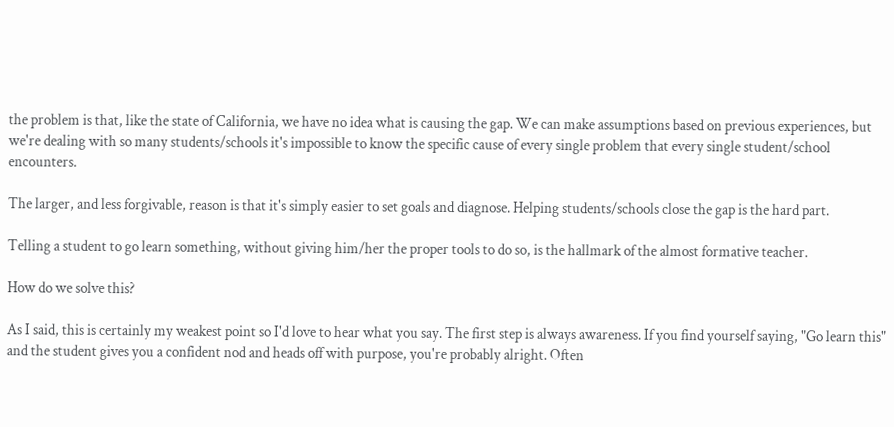the problem is that, like the state of California, we have no idea what is causing the gap. We can make assumptions based on previous experiences, but we're dealing with so many students/schools it's impossible to know the specific cause of every single problem that every single student/school encounters.

The larger, and less forgivable, reason is that it's simply easier to set goals and diagnose. Helping students/schools close the gap is the hard part.

Telling a student to go learn something, without giving him/her the proper tools to do so, is the hallmark of the almost formative teacher.

How do we solve this?

As I said, this is certainly my weakest point so I'd love to hear what you say. The first step is always awareness. If you find yourself saying, "Go learn this" and the student gives you a confident nod and heads off with purpose, you're probably alright. Often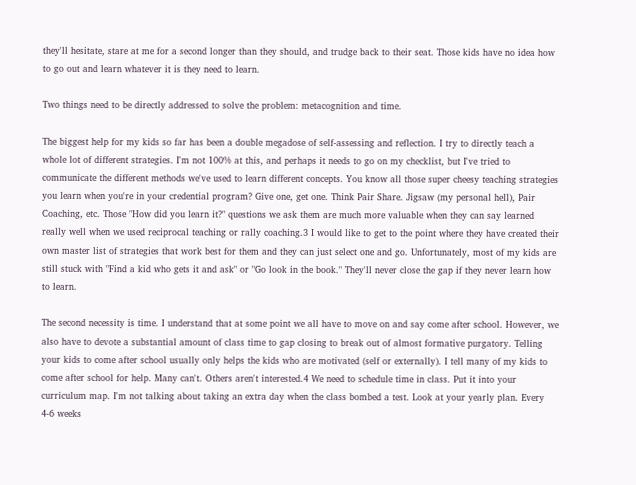they'll hesitate, stare at me for a second longer than they should, and trudge back to their seat. Those kids have no idea how to go out and learn whatever it is they need to learn.

Two things need to be directly addressed to solve the problem: metacognition and time.

The biggest help for my kids so far has been a double megadose of self-assessing and reflection. I try to directly teach a whole lot of different strategies. I'm not 100% at this, and perhaps it needs to go on my checklist, but I've tried to communicate the different methods we've used to learn different concepts. You know all those super cheesy teaching strategies you learn when you're in your credential program? Give one, get one. Think Pair Share. Jigsaw (my personal hell), Pair Coaching, etc. Those "How did you learn it?" questions we ask them are much more valuable when they can say learned really well when we used reciprocal teaching or rally coaching.3 I would like to get to the point where they have created their own master list of strategies that work best for them and they can just select one and go. Unfortunately, most of my kids are still stuck with "Find a kid who gets it and ask" or "Go look in the book." They'll never close the gap if they never learn how to learn.

The second necessity is time. I understand that at some point we all have to move on and say come after school. However, we also have to devote a substantial amount of class time to gap closing to break out of almost formative purgatory. Telling your kids to come after school usually only helps the kids who are motivated (self or externally). I tell many of my kids to come after school for help. Many can't. Others aren't interested.4 We need to schedule time in class. Put it into your curriculum map. I'm not talking about taking an extra day when the class bombed a test. Look at your yearly plan. Every 4-6 weeks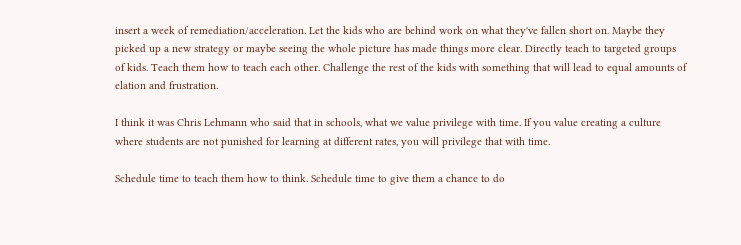insert a week of remediation/acceleration. Let the kids who are behind work on what they've fallen short on. Maybe they picked up a new strategy or maybe seeing the whole picture has made things more clear. Directly teach to targeted groups of kids. Teach them how to teach each other. Challenge the rest of the kids with something that will lead to equal amounts of elation and frustration.

I think it was Chris Lehmann who said that in schools, what we value privilege with time. If you value creating a culture where students are not punished for learning at different rates, you will privilege that with time.

Schedule time to teach them how to think. Schedule time to give them a chance to do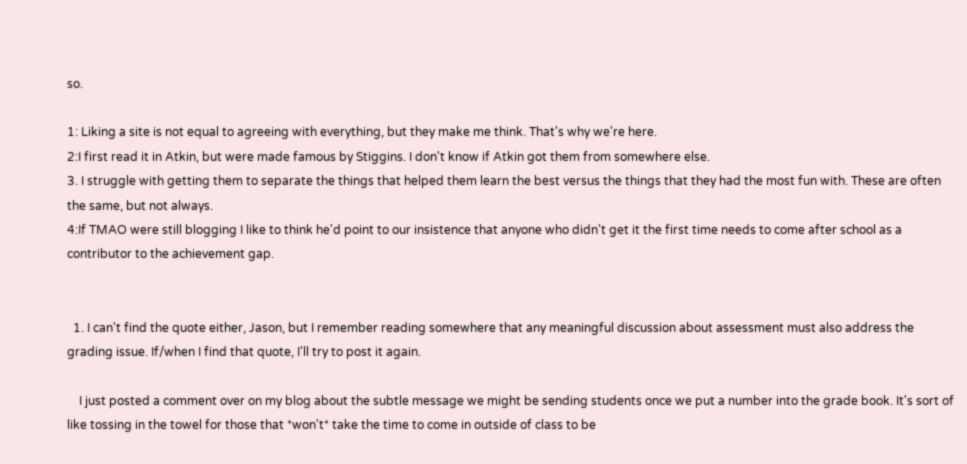so.

1: Liking a site is not equal to agreeing with everything, but they make me think. That's why we're here.
2:I first read it in Atkin, but were made famous by Stiggins. I don't know if Atkin got them from somewhere else.
3. I struggle with getting them to separate the things that helped them learn the best versus the things that they had the most fun with. These are often the same, but not always.
4:If TMAO were still blogging I like to think he'd point to our insistence that anyone who didn't get it the first time needs to come after school as a contributor to the achievement gap.


  1. I can't find the quote either, Jason, but I remember reading somewhere that any meaningful discussion about assessment must also address the grading issue. If/when I find that quote, I'll try to post it again.

    I just posted a comment over on my blog about the subtle message we might be sending students once we put a number into the grade book. It's sort of like tossing in the towel for those that *won't* take the time to come in outside of class to be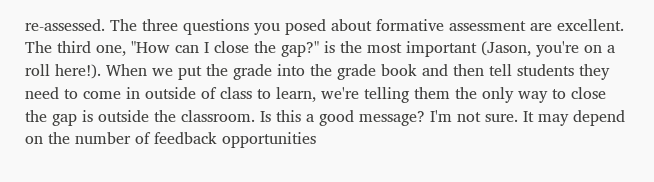re-assessed. The three questions you posed about formative assessment are excellent. The third one, "How can I close the gap?" is the most important (Jason, you're on a roll here!). When we put the grade into the grade book and then tell students they need to come in outside of class to learn, we're telling them the only way to close the gap is outside the classroom. Is this a good message? I'm not sure. It may depend on the number of feedback opportunities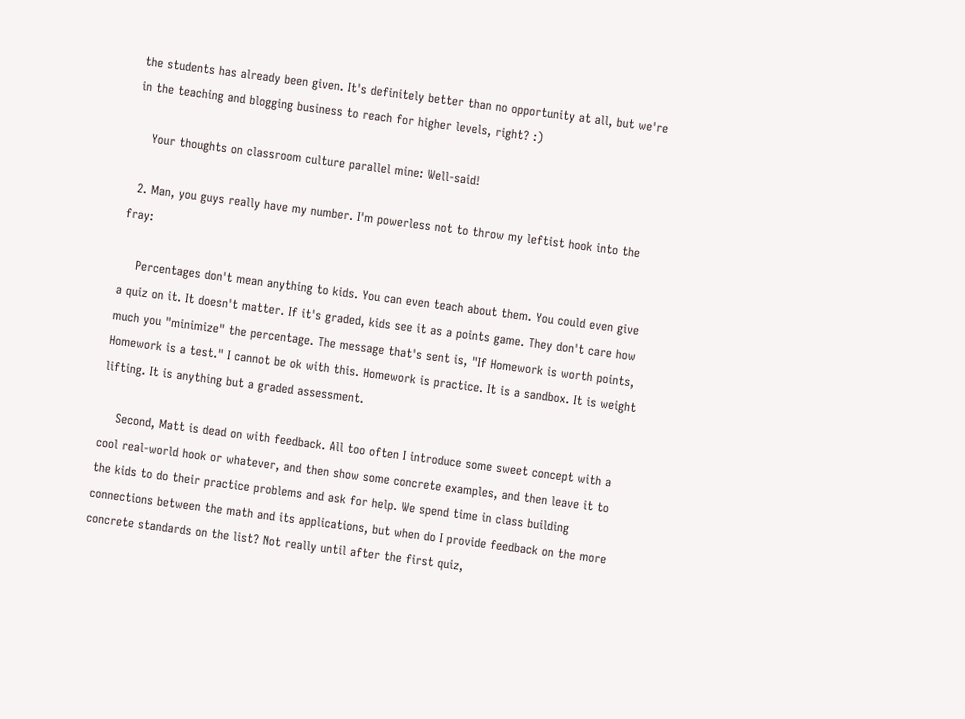the students has already been given. It's definitely better than no opportunity at all, but we're in the teaching and blogging business to reach for higher levels, right? :)

    Your thoughts on classroom culture parallel mine: Well-said!

  2. Man, you guys really have my number. I'm powerless not to throw my leftist hook into the fray:

    Percentages don't mean anything to kids. You can even teach about them. You could even give a quiz on it. It doesn't matter. If it's graded, kids see it as a points game. They don't care how much you "minimize" the percentage. The message that's sent is, "If Homework is worth points, Homework is a test." I cannot be ok with this. Homework is practice. It is a sandbox. It is weight lifting. It is anything but a graded assessment.

    Second, Matt is dead on with feedback. All too often I introduce some sweet concept with a cool real-world hook or whatever, and then show some concrete examples, and then leave it to the kids to do their practice problems and ask for help. We spend time in class building connections between the math and its applications, but when do I provide feedback on the more concrete standards on the list? Not really until after the first quiz,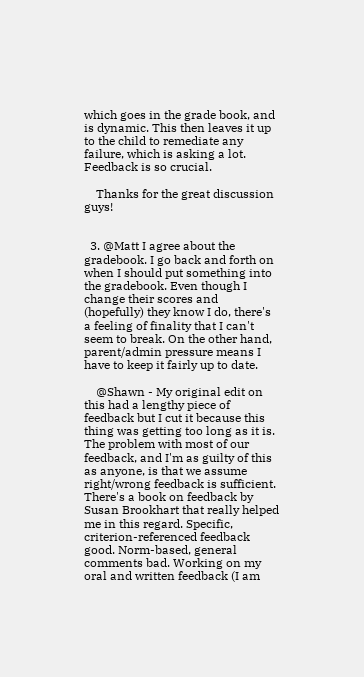which goes in the grade book, and is dynamic. This then leaves it up to the child to remediate any failure, which is asking a lot. Feedback is so crucial.

    Thanks for the great discussion guys!


  3. @Matt I agree about the gradebook. I go back and forth on when I should put something into the gradebook. Even though I change their scores and (hopefully) they know I do, there's a feeling of finality that I can't seem to break. On the other hand, parent/admin pressure means I have to keep it fairly up to date.

    @Shawn - My original edit on this had a lengthy piece of feedback but I cut it because this thing was getting too long as it is. The problem with most of our feedback, and I'm as guilty of this as anyone, is that we assume right/wrong feedback is sufficient. There's a book on feedback by Susan Brookhart that really helped me in this regard. Specific, criterion-referenced feedback good. Norm-based, general comments bad. Working on my oral and written feedback (I am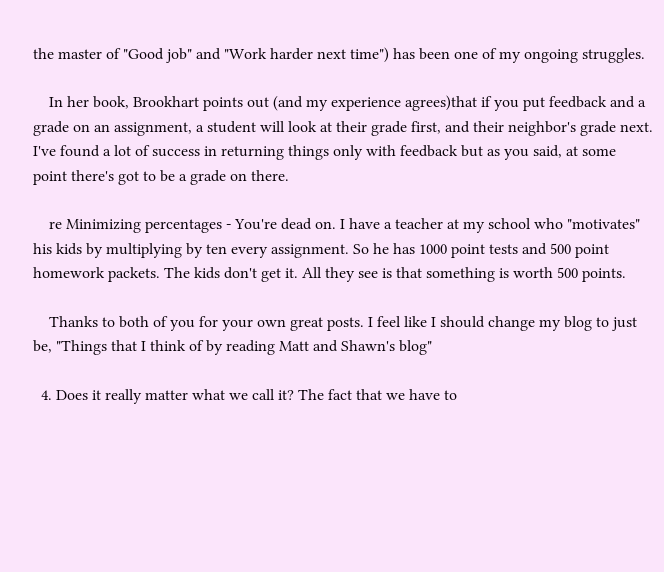the master of "Good job" and "Work harder next time") has been one of my ongoing struggles.

    In her book, Brookhart points out (and my experience agrees)that if you put feedback and a grade on an assignment, a student will look at their grade first, and their neighbor's grade next. I've found a lot of success in returning things only with feedback but as you said, at some point there's got to be a grade on there.

    re Minimizing percentages - You're dead on. I have a teacher at my school who "motivates" his kids by multiplying by ten every assignment. So he has 1000 point tests and 500 point homework packets. The kids don't get it. All they see is that something is worth 500 points.

    Thanks to both of you for your own great posts. I feel like I should change my blog to just be, "Things that I think of by reading Matt and Shawn's blog"

  4. Does it really matter what we call it? The fact that we have to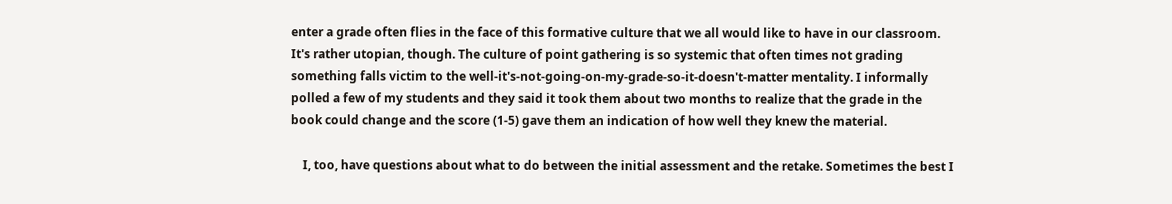enter a grade often flies in the face of this formative culture that we all would like to have in our classroom. It's rather utopian, though. The culture of point gathering is so systemic that often times not grading something falls victim to the well-it's-not-going-on-my-grade-so-it-doesn't-matter mentality. I informally polled a few of my students and they said it took them about two months to realize that the grade in the book could change and the score (1-5) gave them an indication of how well they knew the material.

    I, too, have questions about what to do between the initial assessment and the retake. Sometimes the best I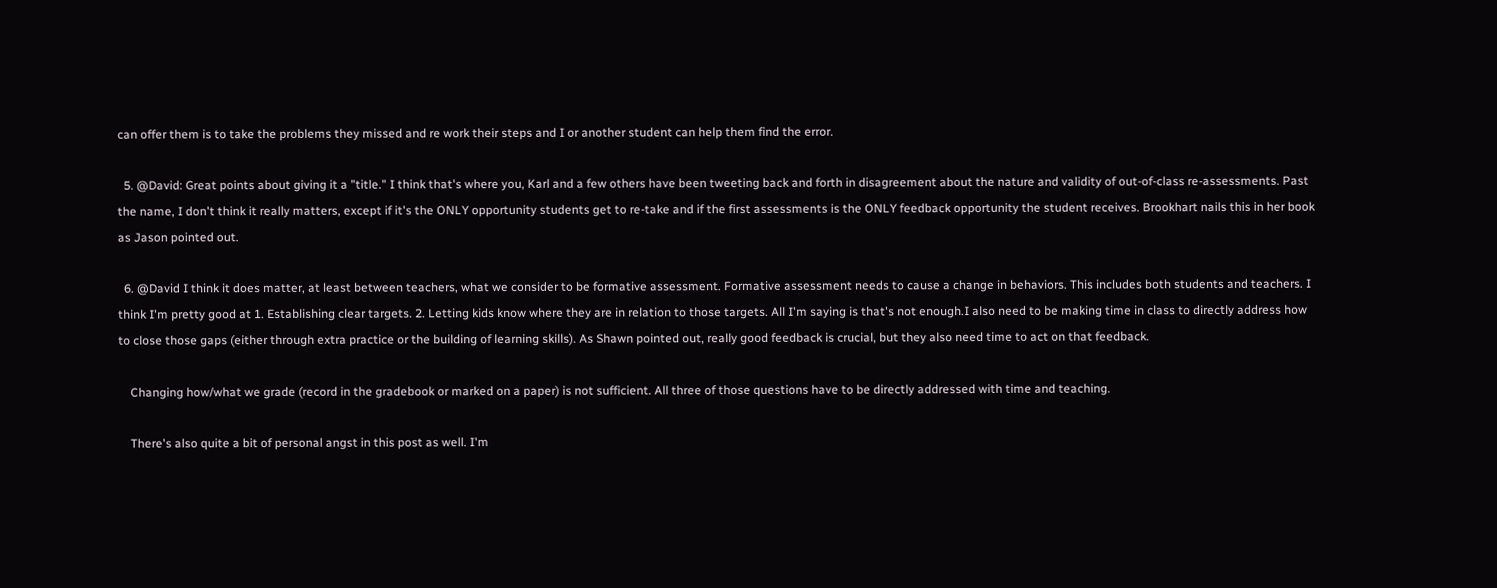can offer them is to take the problems they missed and re work their steps and I or another student can help them find the error.

  5. @David: Great points about giving it a "title." I think that's where you, Karl and a few others have been tweeting back and forth in disagreement about the nature and validity of out-of-class re-assessments. Past the name, I don't think it really matters, except if it's the ONLY opportunity students get to re-take and if the first assessments is the ONLY feedback opportunity the student receives. Brookhart nails this in her book as Jason pointed out.

  6. @David I think it does matter, at least between teachers, what we consider to be formative assessment. Formative assessment needs to cause a change in behaviors. This includes both students and teachers. I think I'm pretty good at 1. Establishing clear targets. 2. Letting kids know where they are in relation to those targets. All I'm saying is that's not enough.I also need to be making time in class to directly address how to close those gaps (either through extra practice or the building of learning skills). As Shawn pointed out, really good feedback is crucial, but they also need time to act on that feedback.

    Changing how/what we grade (record in the gradebook or marked on a paper) is not sufficient. All three of those questions have to be directly addressed with time and teaching.

    There's also quite a bit of personal angst in this post as well. I'm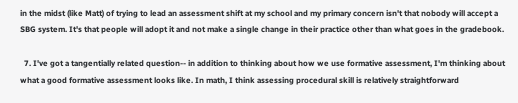in the midst (like Matt) of trying to lead an assessment shift at my school and my primary concern isn't that nobody will accept a SBG system. It's that people will adopt it and not make a single change in their practice other than what goes in the gradebook.

  7. I've got a tangentially related question-- in addition to thinking about how we use formative assessment, I'm thinking about what a good formative assessment looks like. In math, I think assessing procedural skill is relatively straightforward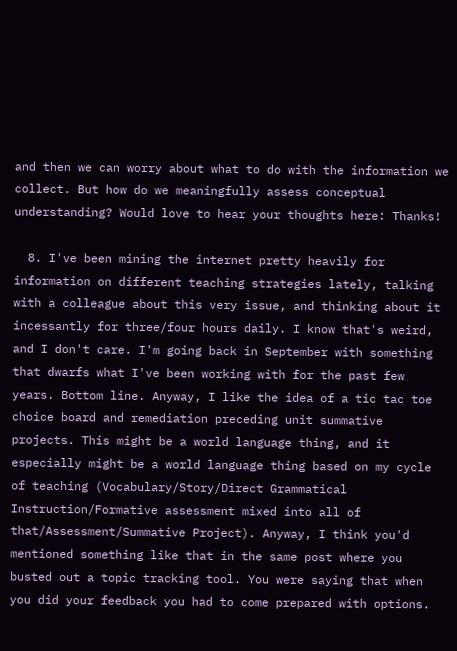and then we can worry about what to do with the information we collect. But how do we meaningfully assess conceptual understanding? Would love to hear your thoughts here: Thanks!

  8. I've been mining the internet pretty heavily for information on different teaching strategies lately, talking with a colleague about this very issue, and thinking about it incessantly for three/four hours daily. I know that's weird, and I don't care. I'm going back in September with something that dwarfs what I've been working with for the past few years. Bottom line. Anyway, I like the idea of a tic tac toe choice board and remediation preceding unit summative projects. This might be a world language thing, and it especially might be a world language thing based on my cycle of teaching (Vocabulary/Story/Direct Grammatical Instruction/Formative assessment mixed into all of that/Assessment/Summative Project). Anyway, I think you'd mentioned something like that in the same post where you busted out a topic tracking tool. You were saying that when you did your feedback you had to come prepared with options.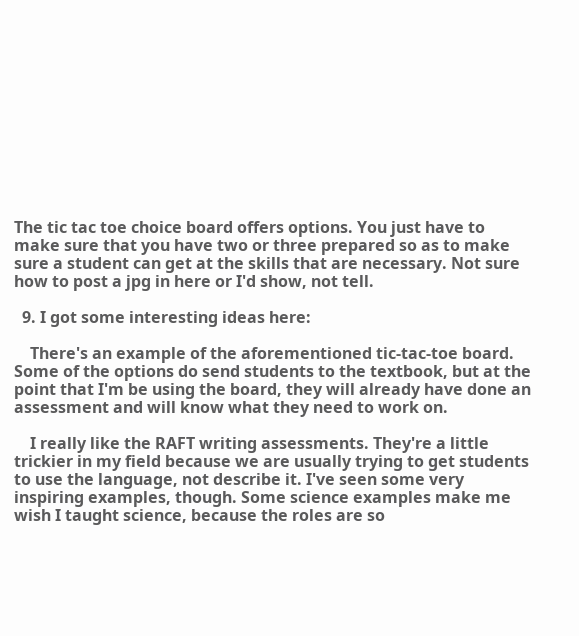The tic tac toe choice board offers options. You just have to make sure that you have two or three prepared so as to make sure a student can get at the skills that are necessary. Not sure how to post a jpg in here or I'd show, not tell.

  9. I got some interesting ideas here:

    There's an example of the aforementioned tic-tac-toe board. Some of the options do send students to the textbook, but at the point that I'm be using the board, they will already have done an assessment and will know what they need to work on.

    I really like the RAFT writing assessments. They're a little trickier in my field because we are usually trying to get students to use the language, not describe it. I've seen some very inspiring examples, though. Some science examples make me wish I taught science, because the roles are so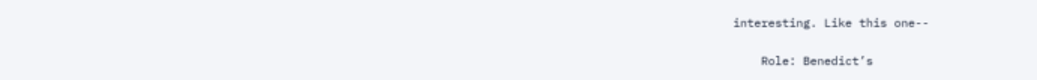interesting. Like this one--

    Role: Benedict’s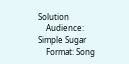Solution
    Audience: Simple Sugar
    Format: Song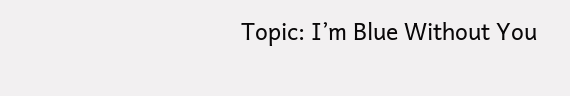Topic: I’m Blue Without You